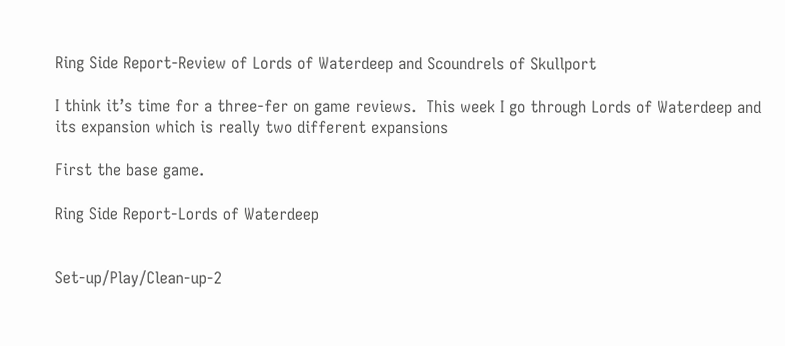Ring Side Report-Review of Lords of Waterdeep and Scoundrels of Skullport

I think it’s time for a three-fer on game reviews.  This week I go through Lords of Waterdeep and its expansion which is really two different expansions

First the base game.

Ring Side Report-Lords of Waterdeep


Set-up/Play/Clean-up-2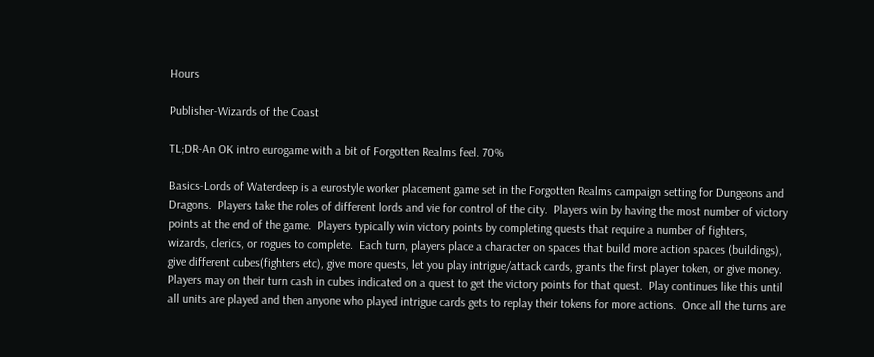Hours

Publisher-Wizards of the Coast

TL;DR-An OK intro eurogame with a bit of Forgotten Realms feel. 70%

Basics-Lords of Waterdeep is a eurostyle worker placement game set in the Forgotten Realms campaign setting for Dungeons and Dragons.  Players take the roles of different lords and vie for control of the city.  Players win by having the most number of victory points at the end of the game.  Players typically win victory points by completing quests that require a number of fighters, wizards, clerics, or rogues to complete.  Each turn, players place a character on spaces that build more action spaces (buildings), give different cubes(fighters etc), give more quests, let you play intrigue/attack cards, grants the first player token, or give money.  Players may on their turn cash in cubes indicated on a quest to get the victory points for that quest.  Play continues like this until all units are played and then anyone who played intrigue cards gets to replay their tokens for more actions.  Once all the turns are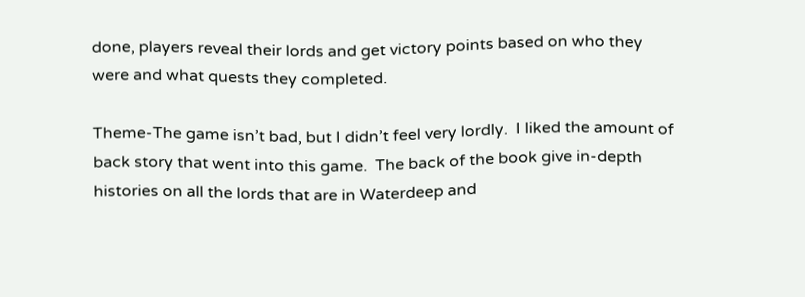done, players reveal their lords and get victory points based on who they were and what quests they completed.

Theme-The game isn’t bad, but I didn’t feel very lordly.  I liked the amount of back story that went into this game.  The back of the book give in-depth histories on all the lords that are in Waterdeep and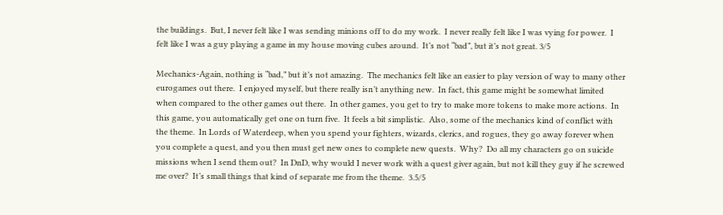the buildings.  But, I never felt like I was sending minions off to do my work.  I never really felt like I was vying for power.  I felt like I was a guy playing a game in my house moving cubes around.  It’s not “bad”, but it’s not great. 3/5

Mechanics-Again, nothing is “bad,” but it’s not amazing.  The mechanics felt like an easier to play version of way to many other eurogames out there.  I enjoyed myself, but there really isn’t anything new.  In fact, this game might be somewhat limited when compared to the other games out there.  In other games, you get to try to make more tokens to make more actions.  In this game, you automatically get one on turn five.  It feels a bit simplistic.  Also, some of the mechanics kind of conflict with the theme.  In Lords of Waterdeep, when you spend your fighters, wizards, clerics, and rogues, they go away forever when you complete a quest, and you then must get new ones to complete new quests.  Why?  Do all my characters go on suicide missions when I send them out?  In DnD, why would I never work with a quest giver again, but not kill they guy if he screwed me over?  It’s small things that kind of separate me from the theme.  3.5/5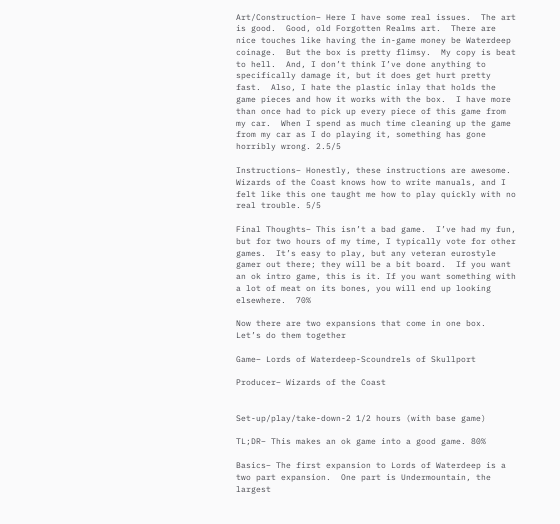Art/Construction– Here I have some real issues.  The art is good.  Good, old Forgotten Realms art.  There are nice touches like having the in-game money be Waterdeep coinage.  But the box is pretty flimsy.  My copy is beat to hell.  And, I don’t think I’ve done anything to specifically damage it, but it does get hurt pretty fast.  Also, I hate the plastic inlay that holds the game pieces and how it works with the box.  I have more than once had to pick up every piece of this game from my car.  When I spend as much time cleaning up the game from my car as I do playing it, something has gone horribly wrong. 2.5/5

Instructions– Honestly, these instructions are awesome.  Wizards of the Coast knows how to write manuals, and I felt like this one taught me how to play quickly with no real trouble. 5/5

Final Thoughts– This isn’t a bad game.  I’ve had my fun, but for two hours of my time, I typically vote for other games.  It’s easy to play, but any veteran eurostyle gamer out there; they will be a bit board.  If you want an ok intro game, this is it. If you want something with a lot of meat on its bones, you will end up looking elsewhere.  70%

Now there are two expansions that come in one box.  Let’s do them together

Game– Lords of Waterdeep-Scoundrels of Skullport

Producer– Wizards of the Coast


Set-up/play/take-down-2 1/2 hours (with base game)

TL;DR– This makes an ok game into a good game. 80%

Basics– The first expansion to Lords of Waterdeep is a two part expansion.  One part is Undermountain, the largest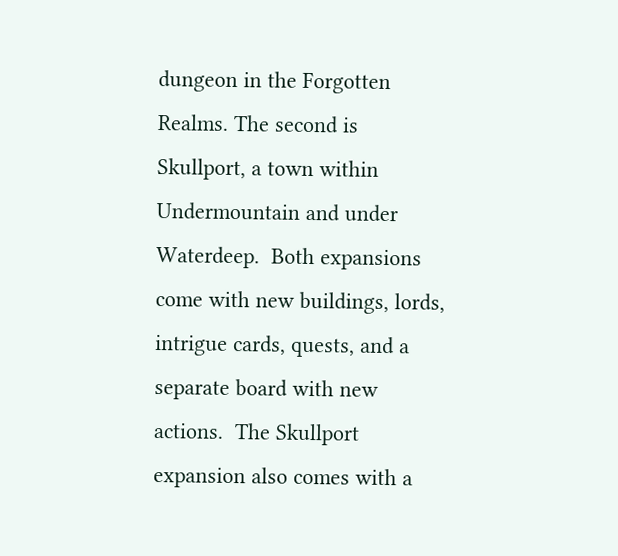dungeon in the Forgotten Realms. The second is Skullport, a town within Undermountain and under Waterdeep.  Both expansions come with new buildings, lords, intrigue cards, quests, and a separate board with new actions.  The Skullport expansion also comes with a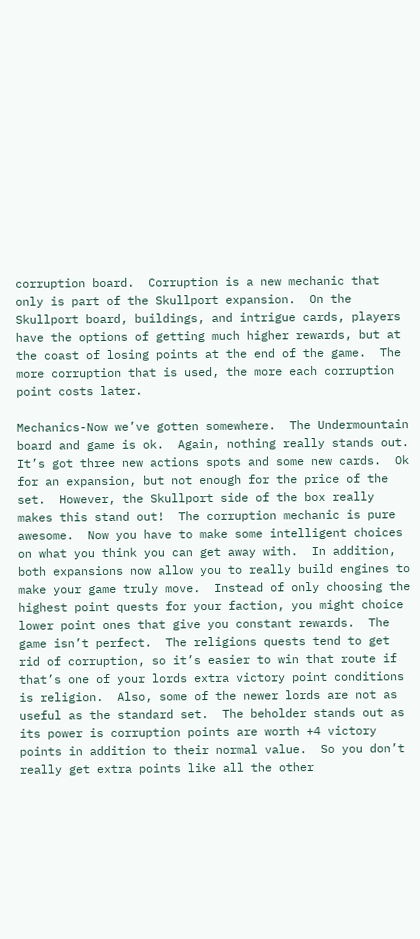corruption board.  Corruption is a new mechanic that only is part of the Skullport expansion.  On the Skullport board, buildings, and intrigue cards, players have the options of getting much higher rewards, but at the coast of losing points at the end of the game.  The more corruption that is used, the more each corruption point costs later.

Mechanics-Now we’ve gotten somewhere.  The Undermountain board and game is ok.  Again, nothing really stands out.  It’s got three new actions spots and some new cards.  Ok for an expansion, but not enough for the price of the set.  However, the Skullport side of the box really makes this stand out!  The corruption mechanic is pure awesome.  Now you have to make some intelligent choices on what you think you can get away with.  In addition, both expansions now allow you to really build engines to make your game truly move.  Instead of only choosing the highest point quests for your faction, you might choice lower point ones that give you constant rewards.  The game isn’t perfect.  The religions quests tend to get rid of corruption, so it’s easier to win that route if that’s one of your lords extra victory point conditions is religion.  Also, some of the newer lords are not as useful as the standard set.  The beholder stands out as its power is corruption points are worth +4 victory points in addition to their normal value.  So you don’t really get extra points like all the other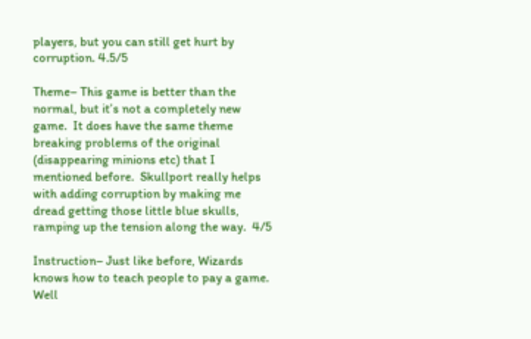players, but you can still get hurt by corruption. 4.5/5

Theme– This game is better than the normal, but it’s not a completely new game.  It does have the same theme breaking problems of the original (disappearing minions etc) that I mentioned before.  Skullport really helps with adding corruption by making me dread getting those little blue skulls, ramping up the tension along the way.  4/5

Instruction– Just like before, Wizards knows how to teach people to pay a game.  Well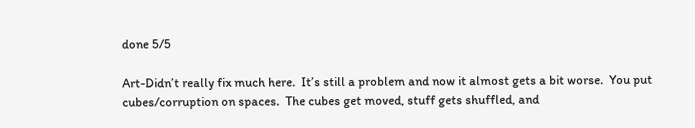done 5/5

Art-Didn’t really fix much here.  It’s still a problem and now it almost gets a bit worse.  You put cubes/corruption on spaces.  The cubes get moved, stuff gets shuffled, and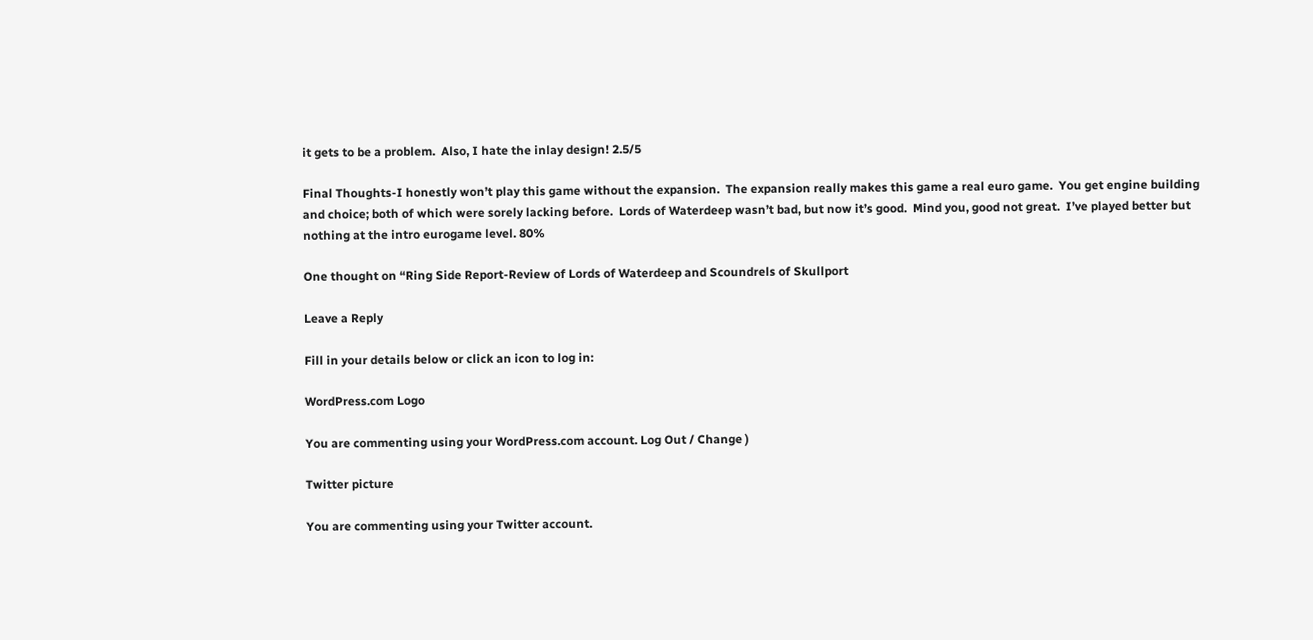it gets to be a problem.  Also, I hate the inlay design! 2.5/5

Final Thoughts-I honestly won’t play this game without the expansion.  The expansion really makes this game a real euro game.  You get engine building and choice; both of which were sorely lacking before.  Lords of Waterdeep wasn’t bad, but now it’s good.  Mind you, good not great.  I’ve played better but nothing at the intro eurogame level. 80%

One thought on “Ring Side Report-Review of Lords of Waterdeep and Scoundrels of Skullport

Leave a Reply

Fill in your details below or click an icon to log in:

WordPress.com Logo

You are commenting using your WordPress.com account. Log Out / Change )

Twitter picture

You are commenting using your Twitter account.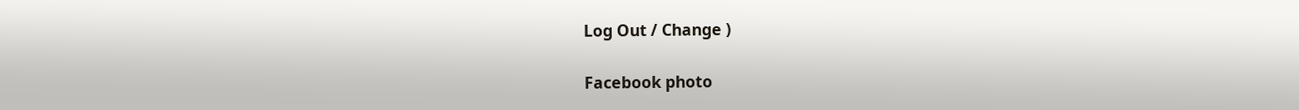Log Out / Change )

Facebook photo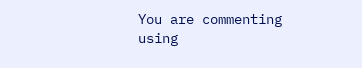You are commenting using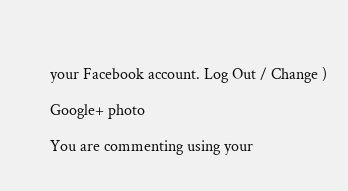your Facebook account. Log Out / Change )

Google+ photo

You are commenting using your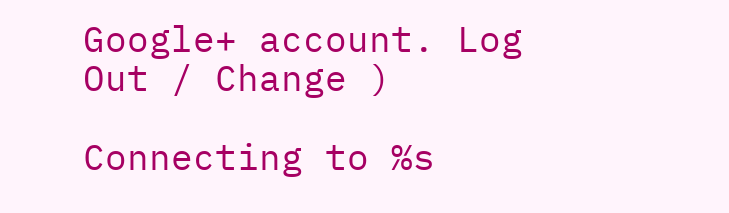Google+ account. Log Out / Change )

Connecting to %s